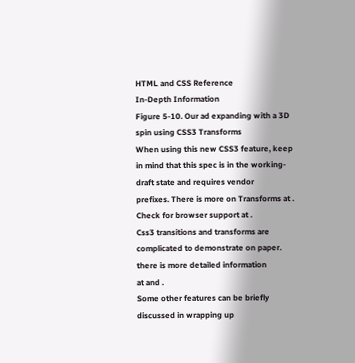HTML and CSS Reference
In-Depth Information
Figure 5-10. Our ad expanding with a 3D spin using CSS3 Transforms
When using this new CSS3 feature, keep in mind that this spec is in the working-draft state and requires vendor
prefixes. There is more on Transforms at . Check for browser support at .
Css3 transitions and transforms are complicated to demonstrate on paper. there is more detailed information
at and .
Some other features can be briefly discussed in wrapping up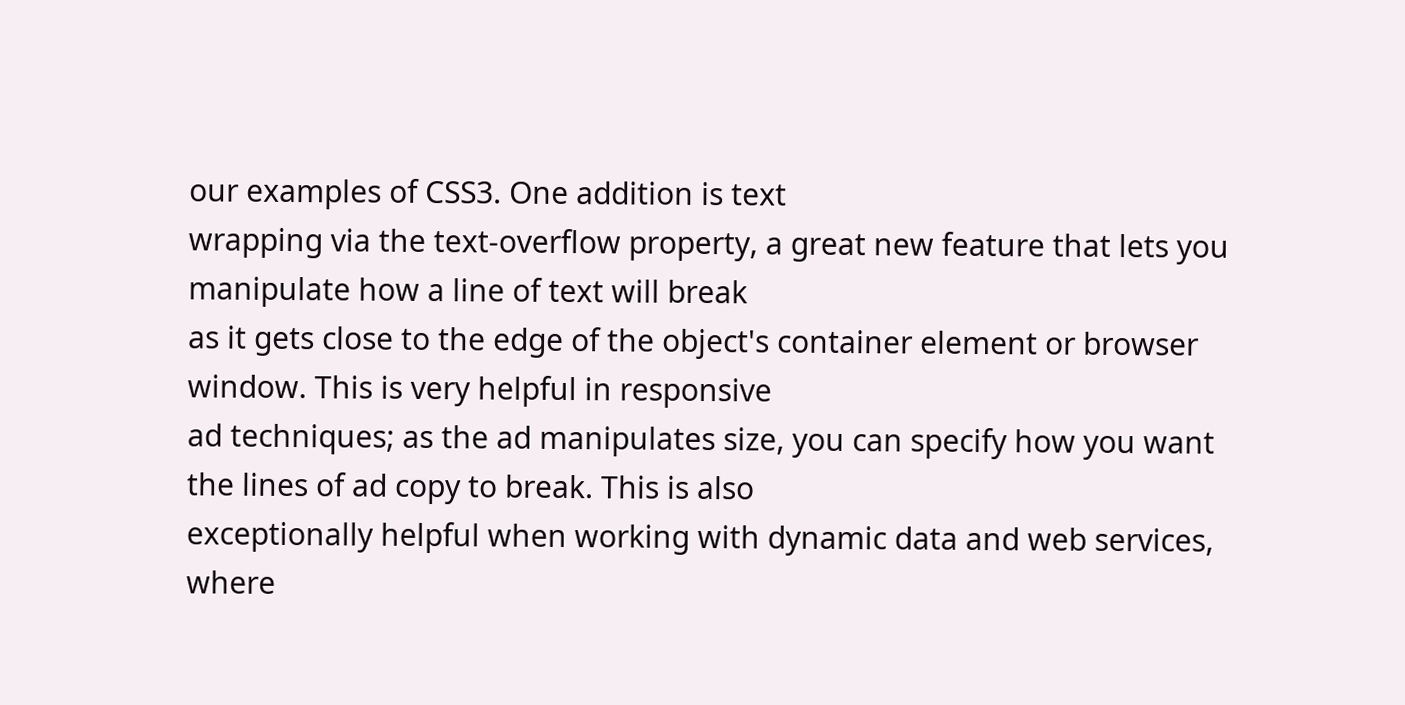our examples of CSS3. One addition is text
wrapping via the text-overflow property, a great new feature that lets you manipulate how a line of text will break
as it gets close to the edge of the object's container element or browser window. This is very helpful in responsive
ad techniques; as the ad manipulates size, you can specify how you want the lines of ad copy to break. This is also
exceptionally helpful when working with dynamic data and web services, where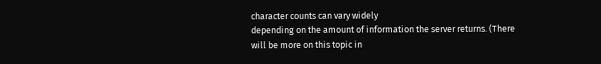character counts can vary widely
depending on the amount of information the server returns. (There will be more on this topic in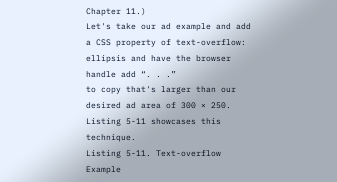Chapter 11.)
Let's take our ad example and add a CSS property of text-overflow: ellipsis and have the browser handle add “. . .”
to copy that's larger than our desired ad area of 300 × 250. Listing 5-11 showcases this technique.
Listing 5-11. Text-overflow Example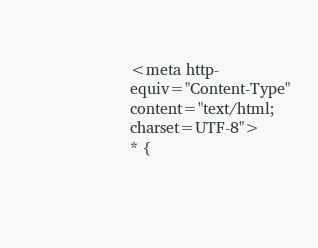<meta http-equiv="Content-Type" content="text/html; charset=UTF-8">
* {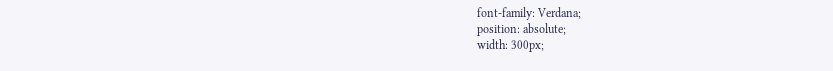font-family: Verdana;
position: absolute;
width: 300px;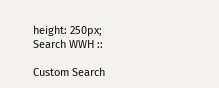height: 250px;
Search WWH ::

Custom Search